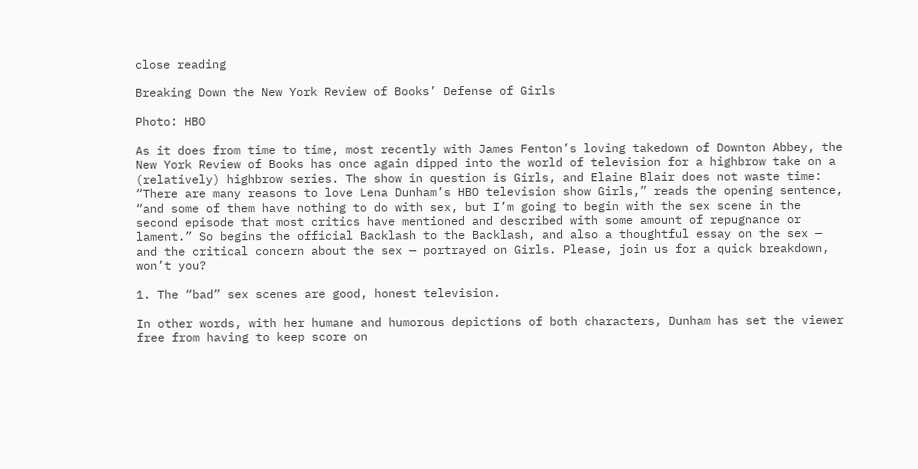close reading

Breaking Down the New York Review of Books’ Defense of Girls

Photo: HBO

As it does from time to time, most recently with James Fenton’s loving takedown of Downton Abbey, the New York Review of Books has once again dipped into the world of television for a highbrow take on a (relatively) highbrow series. The show in question is Girls, and Elaine Blair does not waste time: “There are many reasons to love Lena Dunham’s HBO television show Girls,” reads the opening sentence, “and some of them have nothing to do with sex, but I’m going to begin with the sex scene in the second episode that most critics have mentioned and described with some amount of repugnance or lament.” So begins the official Backlash to the Backlash, and also a thoughtful essay on the sex — and the critical concern about the sex — portrayed on Girls. Please, join us for a quick breakdown, won’t you?

1. The “bad” sex scenes are good, honest television.

In other words, with her humane and humorous depictions of both characters, Dunham has set the viewer free from having to keep score on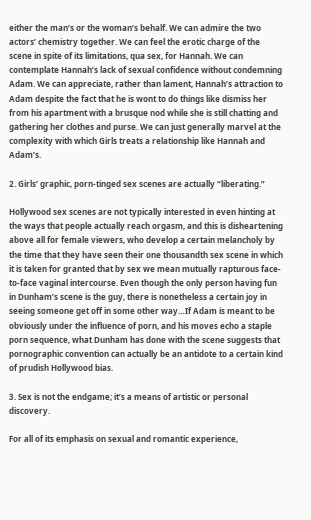either the man’s or the woman’s behalf. We can admire the two actors’ chemistry together. We can feel the erotic charge of the scene in spite of its limitations, qua sex, for Hannah. We can contemplate Hannah’s lack of sexual confidence without condemning Adam. We can appreciate, rather than lament, Hannah’s attraction to Adam despite the fact that he is wont to do things like dismiss her from his apartment with a brusque nod while she is still chatting and gathering her clothes and purse. We can just generally marvel at the complexity with which Girls treats a relationship like Hannah and Adam’s.

2. Girls’ graphic, porn-tinged sex scenes are actually “liberating.”

Hollywood sex scenes are not typically interested in even hinting at the ways that people actually reach orgasm, and this is disheartening above all for female viewers, who develop a certain melancholy by the time that they have seen their one thousandth sex scene in which it is taken for granted that by sex we mean mutually rapturous face-to-face vaginal intercourse. Even though the only person having fun in Dunham’s scene is the guy, there is nonetheless a certain joy in seeing someone get off in some other way…If Adam is meant to be obviously under the influence of porn, and his moves echo a staple porn sequence, what Dunham has done with the scene suggests that pornographic convention can actually be an antidote to a certain kind of prudish Hollywood bias.

3. Sex is not the endgame; it’s a means of artistic or personal discovery.

For all of its emphasis on sexual and romantic experience,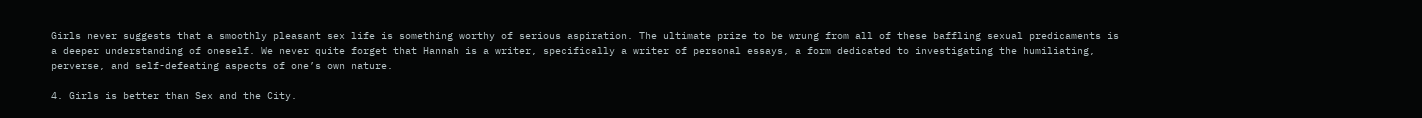Girls never suggests that a smoothly pleasant sex life is something worthy of serious aspiration. The ultimate prize to be wrung from all of these baffling sexual predicaments is a deeper understanding of oneself. We never quite forget that Hannah is a writer, specifically a writer of personal essays, a form dedicated to investigating the humiliating, perverse, and self-defeating aspects of one’s own nature.

4. Girls is better than Sex and the City.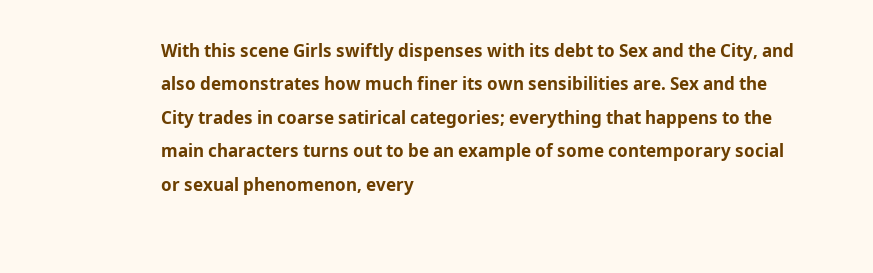With this scene Girls swiftly dispenses with its debt to Sex and the City, and also demonstrates how much finer its own sensibilities are. Sex and the City trades in coarse satirical categories; everything that happens to the main characters turns out to be an example of some contemporary social or sexual phenomenon, every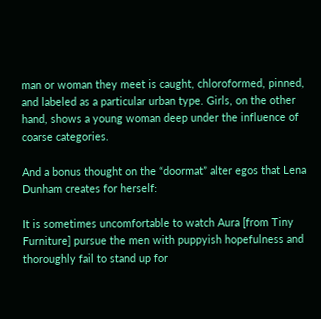man or woman they meet is caught, chloroformed, pinned, and labeled as a particular urban type. Girls, on the other hand, shows a young woman deep under the influence of coarse categories.

And a bonus thought on the “doormat” alter egos that Lena Dunham creates for herself:

It is sometimes uncomfortable to watch Aura [from Tiny Furniture] pursue the men with puppyish hopefulness and thoroughly fail to stand up for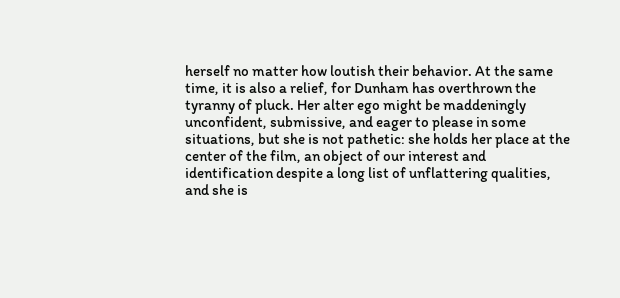herself no matter how loutish their behavior. At the same time, it is also a relief, for Dunham has overthrown the tyranny of pluck. Her alter ego might be maddeningly unconfident, submissive, and eager to please in some situations, but she is not pathetic: she holds her place at the center of the film, an object of our interest and identification despite a long list of unflattering qualities, and she is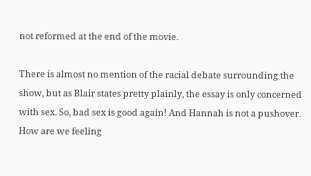not reformed at the end of the movie.

There is almost no mention of the racial debate surrounding the show, but as Blair states pretty plainly, the essay is only concerned with sex. So, bad sex is good again! And Hannah is not a pushover. How are we feeling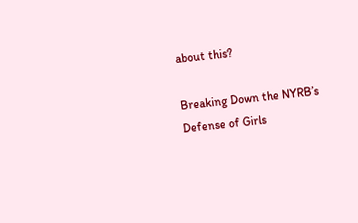about this?

Breaking Down the NYRB’s Defense of Girls